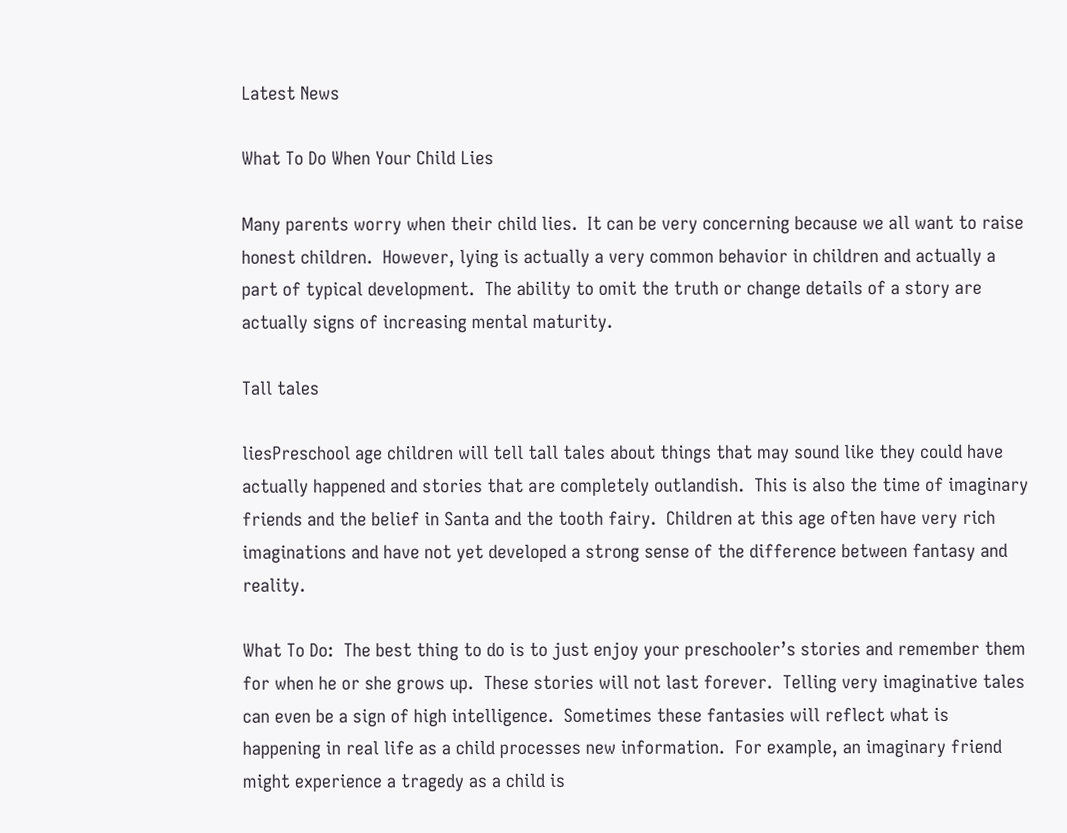Latest News

What To Do When Your Child Lies

Many parents worry when their child lies.  It can be very concerning because we all want to raise honest children.  However, lying is actually a very common behavior in children and actually a part of typical development.  The ability to omit the truth or change details of a story are actually signs of increasing mental maturity.

Tall tales

liesPreschool age children will tell tall tales about things that may sound like they could have actually happened and stories that are completely outlandish.  This is also the time of imaginary friends and the belief in Santa and the tooth fairy.  Children at this age often have very rich imaginations and have not yet developed a strong sense of the difference between fantasy and reality.

What To Do:  The best thing to do is to just enjoy your preschooler’s stories and remember them for when he or she grows up.  These stories will not last forever.  Telling very imaginative tales can even be a sign of high intelligence.  Sometimes these fantasies will reflect what is happening in real life as a child processes new information.  For example, an imaginary friend might experience a tragedy as a child is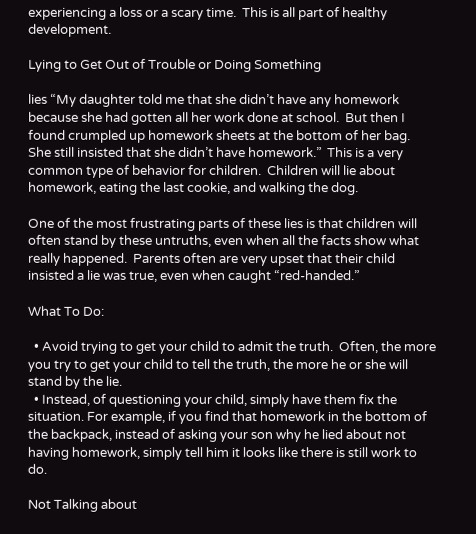experiencing a loss or a scary time.  This is all part of healthy development.

Lying to Get Out of Trouble or Doing Something

lies “My daughter told me that she didn’t have any homework because she had gotten all her work done at school.  But then I found crumpled up homework sheets at the bottom of her bag.  She still insisted that she didn’t have homework.”  This is a very common type of behavior for children.  Children will lie about homework, eating the last cookie, and walking the dog.

One of the most frustrating parts of these lies is that children will often stand by these untruths, even when all the facts show what really happened.  Parents often are very upset that their child insisted a lie was true, even when caught “red-handed.”

What To Do:

  • Avoid trying to get your child to admit the truth.  Often, the more you try to get your child to tell the truth, the more he or she will stand by the lie.
  • Instead, of questioning your child, simply have them fix the situation. For example, if you find that homework in the bottom of the backpack, instead of asking your son why he lied about not having homework, simply tell him it looks like there is still work to do.

Not Talking about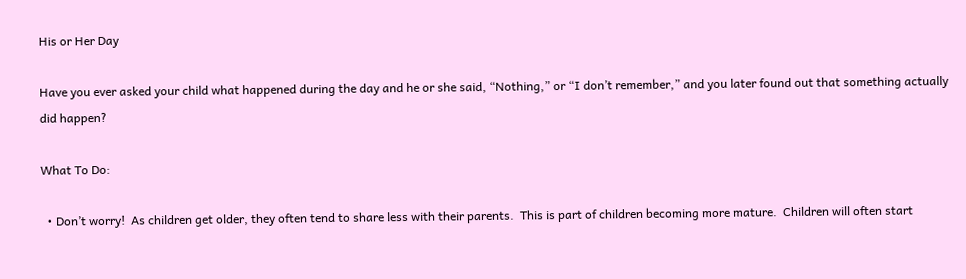His or Her Day

Have you ever asked your child what happened during the day and he or she said, “Nothing,” or “I don’t remember,” and you later found out that something actually did happen?

What To Do:

  • Don’t worry!  As children get older, they often tend to share less with their parents.  This is part of children becoming more mature.  Children will often start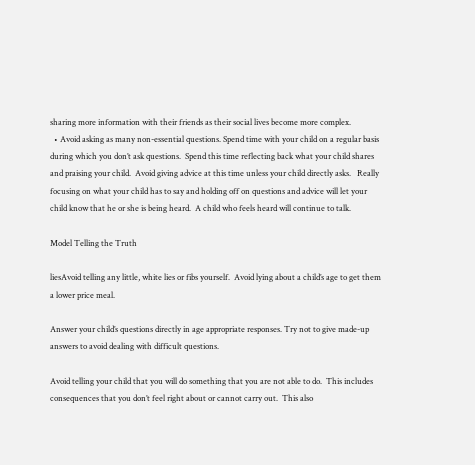sharing more information with their friends as their social lives become more complex.
  • Avoid asking as many non-essential questions. Spend time with your child on a regular basis during which you don’t ask questions.  Spend this time reflecting back what your child shares and praising your child.  Avoid giving advice at this time unless your child directly asks.   Really focusing on what your child has to say and holding off on questions and advice will let your child know that he or she is being heard.  A child who feels heard will continue to talk.

Model Telling the Truth

liesAvoid telling any little, white lies or fibs yourself.  Avoid lying about a child’s age to get them a lower price meal.

Answer your child’s questions directly in age appropriate responses. Try not to give made-up answers to avoid dealing with difficult questions.

Avoid telling your child that you will do something that you are not able to do.  This includes consequences that you don’t feel right about or cannot carry out.  This also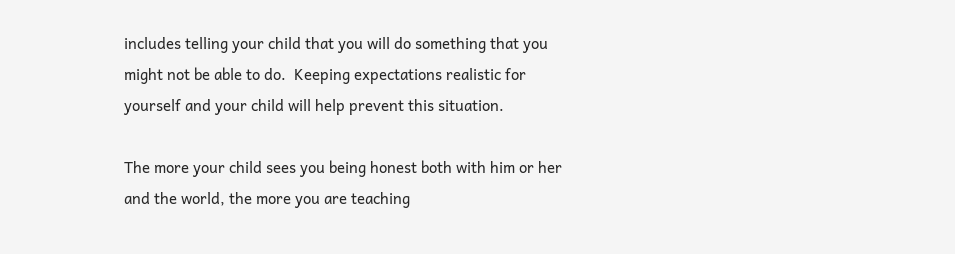includes telling your child that you will do something that you might not be able to do.  Keeping expectations realistic for yourself and your child will help prevent this situation.

The more your child sees you being honest both with him or her and the world, the more you are teaching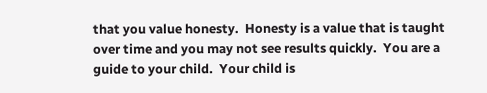that you value honesty.  Honesty is a value that is taught over time and you may not see results quickly.  You are a guide to your child.  Your child is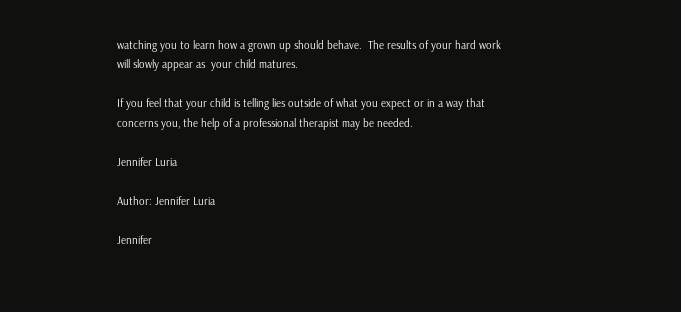watching you to learn how a grown up should behave.  The results of your hard work will slowly appear as  your child matures.

If you feel that your child is telling lies outside of what you expect or in a way that concerns you, the help of a professional therapist may be needed.

Jennifer Luria

Author: Jennifer Luria

Jennifer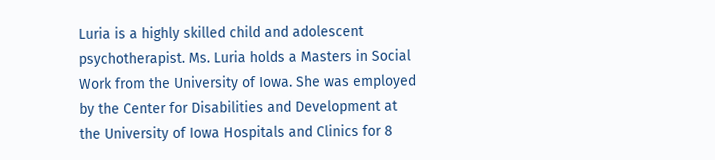Luria is a highly skilled child and adolescent psychotherapist. Ms. Luria holds a Masters in Social Work from the University of Iowa. She was employed by the Center for Disabilities and Development at the University of Iowa Hospitals and Clinics for 8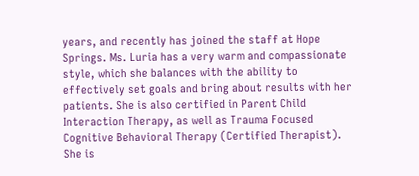years, and recently has joined the staff at Hope Springs. Ms. Luria has a very warm and compassionate style, which she balances with the ability to effectively set goals and bring about results with her patients. She is also certified in Parent Child Interaction Therapy, as well as Trauma Focused Cognitive Behavioral Therapy (Certified Therapist). She is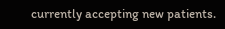currently accepting new patients.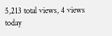5,213 total views, 4 views today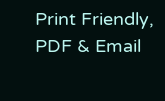Print Friendly, PDF & Email